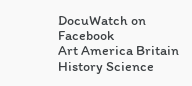DocuWatch on Facebook
Art America Britain History Science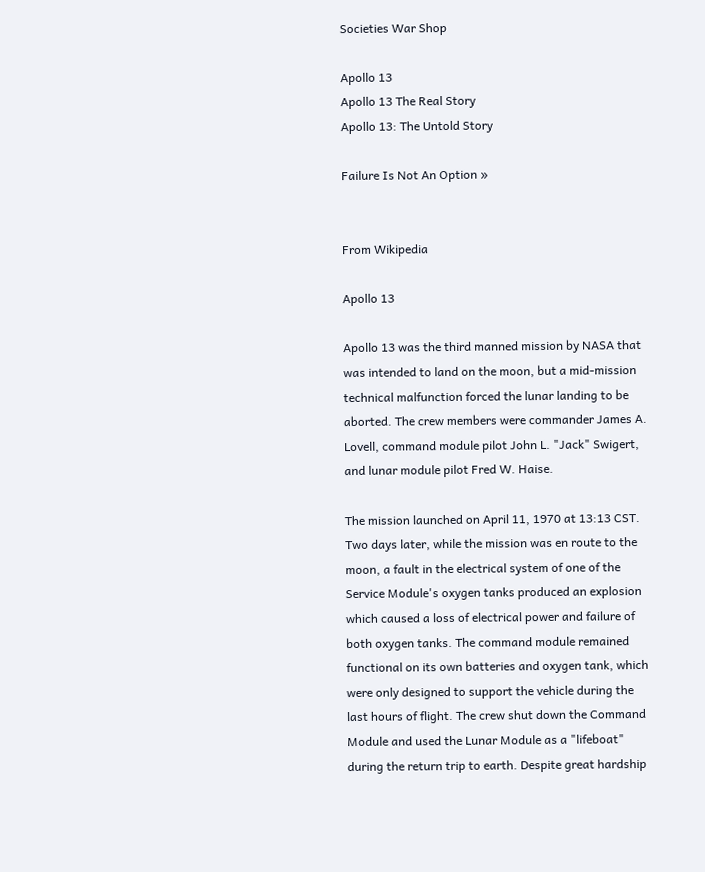Societies War Shop

Apollo 13
Apollo 13 The Real Story
Apollo 13: The Untold Story

Failure Is Not An Option »


From Wikipedia

Apollo 13

Apollo 13 was the third manned mission by NASA that was intended to land on the moon, but a mid-mission technical malfunction forced the lunar landing to be aborted. The crew members were commander James A. Lovell, command module pilot John L. "Jack" Swigert, and lunar module pilot Fred W. Haise.

The mission launched on April 11, 1970 at 13:13 CST. Two days later, while the mission was en route to the moon, a fault in the electrical system of one of the Service Module's oxygen tanks produced an explosion which caused a loss of electrical power and failure of both oxygen tanks. The command module remained functional on its own batteries and oxygen tank, which were only designed to support the vehicle during the last hours of flight. The crew shut down the Command Module and used the Lunar Module as a "lifeboat" during the return trip to earth. Despite great hardship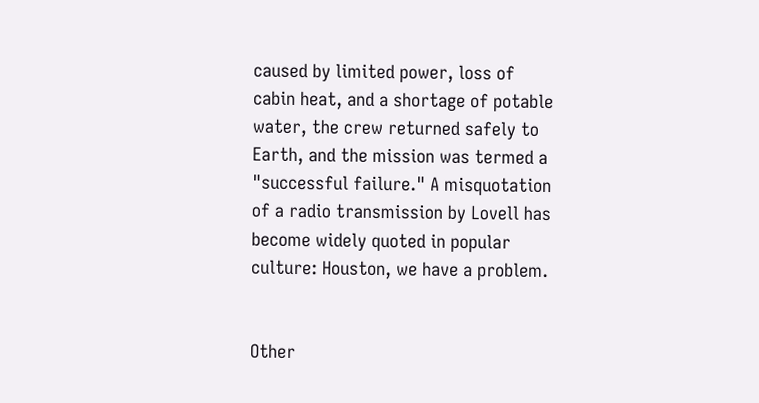caused by limited power, loss of cabin heat, and a shortage of potable water, the crew returned safely to Earth, and the mission was termed a "successful failure." A misquotation of a radio transmission by Lovell has become widely quoted in popular culture: Houston, we have a problem.


Other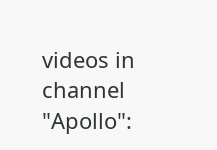videos in channel "Apollo":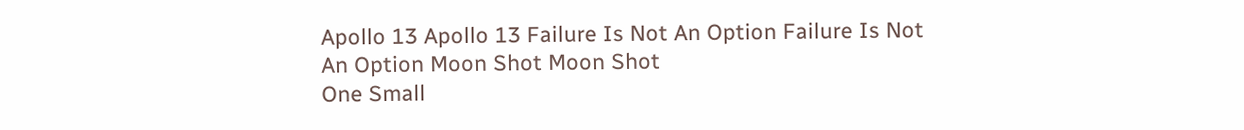Apollo 13 Apollo 13 Failure Is Not An Option Failure Is Not An Option Moon Shot Moon Shot
One Small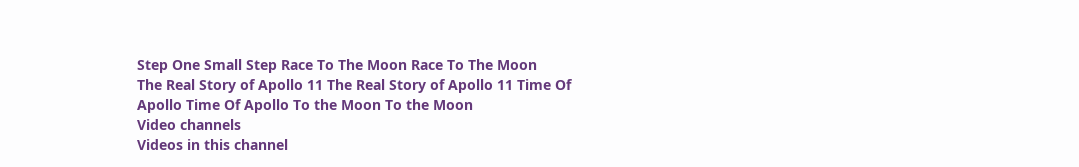Step One Small Step Race To The Moon Race To The Moon
The Real Story of Apollo 11 The Real Story of Apollo 11 Time Of Apollo Time Of Apollo To the Moon To the Moon
Video channels
Videos in this channel